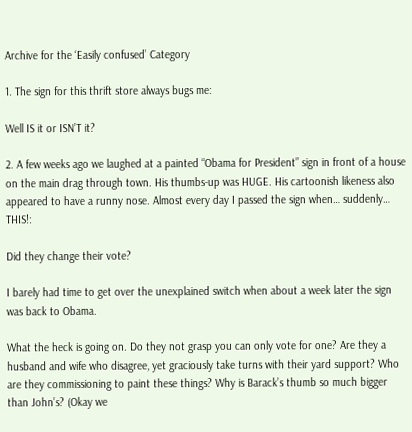Archive for the ‘Easily confused’ Category

1. The sign for this thrift store always bugs me:

Well IS it or ISN’T it?

2. A few weeks ago we laughed at a painted “Obama for President” sign in front of a house on the main drag through town. His thumbs-up was HUGE. His cartoonish likeness also appeared to have a runny nose. Almost every day I passed the sign when… suddenly… THIS!:

Did they change their vote?

I barely had time to get over the unexplained switch when about a week later the sign was back to Obama.

What the heck is going on. Do they not grasp you can only vote for one? Are they a husband and wife who disagree, yet graciously take turns with their yard support? Who are they commissioning to paint these things? Why is Barack’s thumb so much bigger than John’s? (Okay we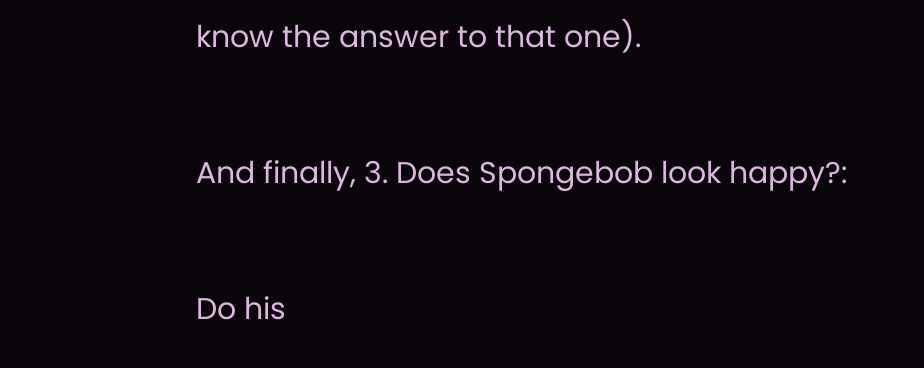know the answer to that one).

And finally, 3. Does Spongebob look happy?:

Do his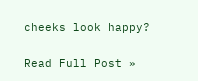cheeks look happy?


Read Full Post »